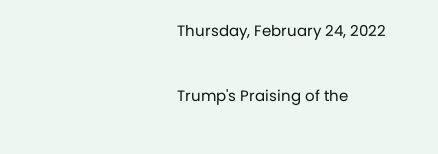Thursday, February 24, 2022

Trump's Praising of the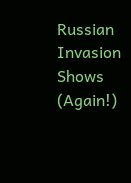Russian Invasion Shows (Again!)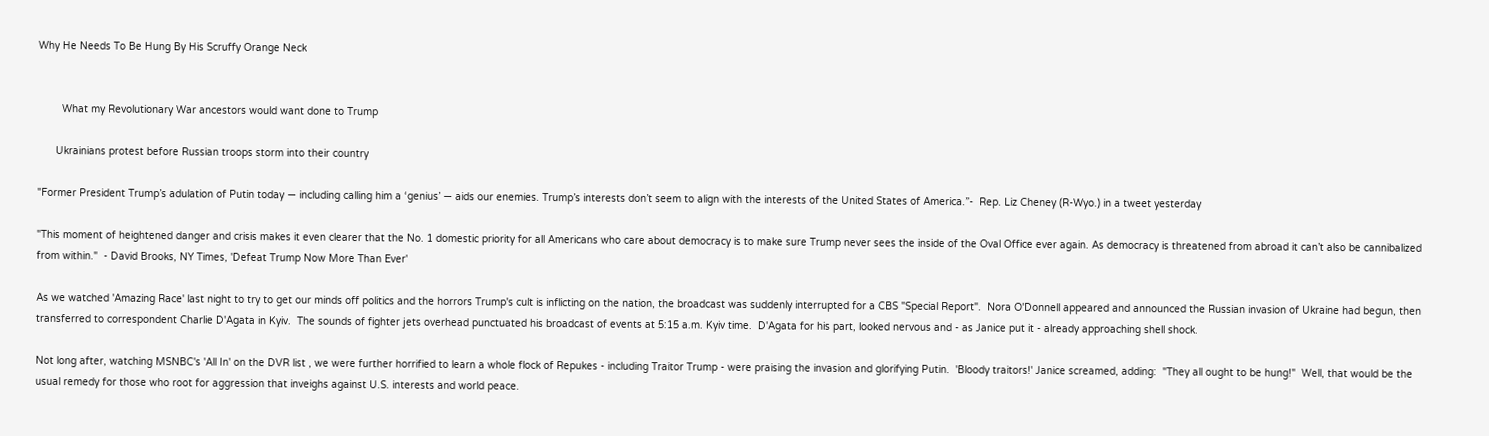Why He Needs To Be Hung By His Scruffy Orange Neck


        What my Revolutionary War ancestors would want done to Trump

      Ukrainians protest before Russian troops storm into their country

"Former President Trump’s adulation of Putin today — including calling him a ‘genius’ — aids our enemies. Trump’s interests don’t seem to align with the interests of the United States of America.”-  Rep. Liz Cheney (R-Wyo.) in a tweet yesterday

"This moment of heightened danger and crisis makes it even clearer that the No. 1 domestic priority for all Americans who care about democracy is to make sure Trump never sees the inside of the Oval Office ever again. As democracy is threatened from abroad it can’t also be cannibalized from within."  - David Brooks, NY Times, 'Defeat Trump Now More Than Ever'

As we watched 'Amazing Race' last night to try to get our minds off politics and the horrors Trump's cult is inflicting on the nation, the broadcast was suddenly interrupted for a CBS "Special Report".  Nora O'Donnell appeared and announced the Russian invasion of Ukraine had begun, then transferred to correspondent Charlie D'Agata in Kyiv.  The sounds of fighter jets overhead punctuated his broadcast of events at 5:15 a.m. Kyiv time.  D'Agata for his part, looked nervous and - as Janice put it - already approaching shell shock.

Not long after, watching MSNBC's 'All In' on the DVR list , we were further horrified to learn a whole flock of Repukes - including Traitor Trump - were praising the invasion and glorifying Putin.  'Bloody traitors!' Janice screamed, adding:  "They all ought to be hung!"  Well, that would be the usual remedy for those who root for aggression that inveighs against U.S. interests and world peace.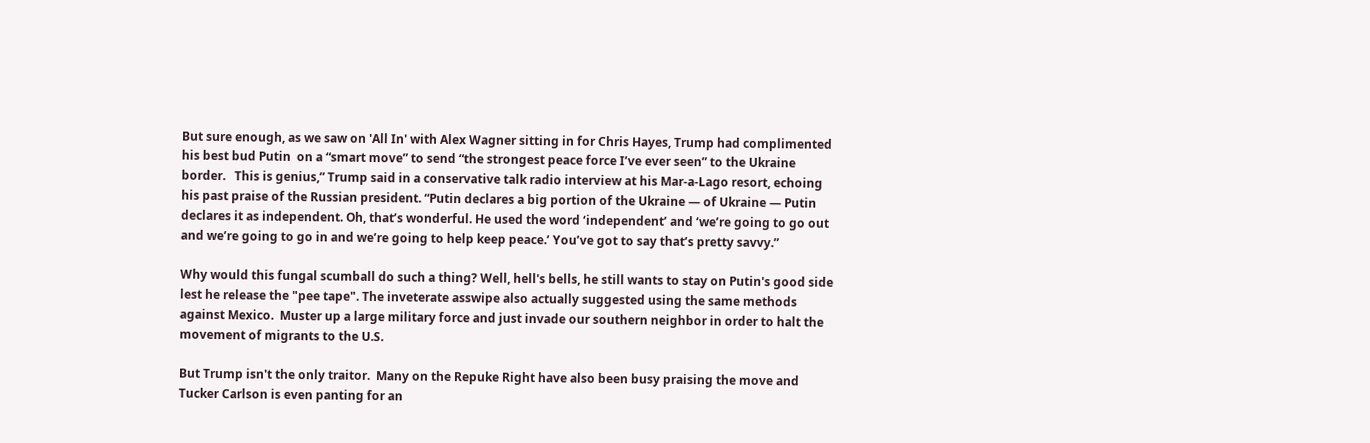But sure enough, as we saw on 'All In' with Alex Wagner sitting in for Chris Hayes, Trump had complimented his best bud Putin  on a “smart move” to send “the strongest peace force I’ve ever seen” to the Ukraine border.   This is genius,” Trump said in a conservative talk radio interview at his Mar-a-Lago resort, echoing his past praise of the Russian president. “Putin declares a big portion of the Ukraine — of Ukraine — Putin declares it as independent. Oh, that’s wonderful. He used the word ‘independent’ and ‘we’re going to go out and we’re going to go in and we’re going to help keep peace.’ You’ve got to say that’s pretty savvy.”

Why would this fungal scumball do such a thing? Well, hell's bells, he still wants to stay on Putin's good side lest he release the "pee tape". The inveterate asswipe also actually suggested using the same methods against Mexico.  Muster up a large military force and just invade our southern neighbor in order to halt the movement of migrants to the U.S.

But Trump isn't the only traitor.  Many on the Repuke Right have also been busy praising the move and Tucker Carlson is even panting for an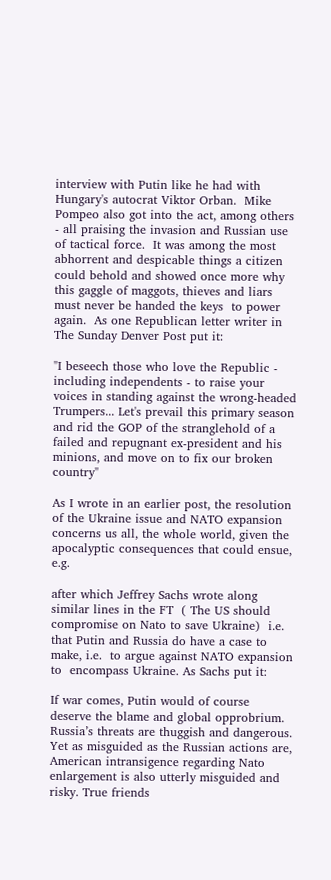interview with Putin like he had with Hungary's autocrat Viktor Orban.  Mike Pompeo also got into the act, among others - all praising the invasion and Russian use of tactical force.  It was among the most abhorrent and despicable things a citizen could behold and showed once more why this gaggle of maggots, thieves and liars must never be handed the keys  to power again.  As one Republican letter writer in The Sunday Denver Post put it:

"I beseech those who love the Republic - including independents - to raise your voices in standing against the wrong-headed Trumpers... Let's prevail this primary season and rid the GOP of the stranglehold of a failed and repugnant ex-president and his minions, and move on to fix our broken country"

As I wrote in an earlier post, the resolution of the Ukraine issue and NATO expansion concerns us all, the whole world, given the apocalyptic consequences that could ensue, e.g.

after which Jeffrey Sachs wrote along similar lines in the FT  ( The US should compromise on Nato to save Ukraine)  i.e.  that Putin and Russia do have a case to make, i.e.  to argue against NATO expansion to  encompass Ukraine. As Sachs put it:

If war comes, Putin would of course deserve the blame and global opprobrium. Russia’s threats are thuggish and dangerous. Yet as misguided as the Russian actions are, American intransigence regarding Nato enlargement is also utterly misguided and risky. True friends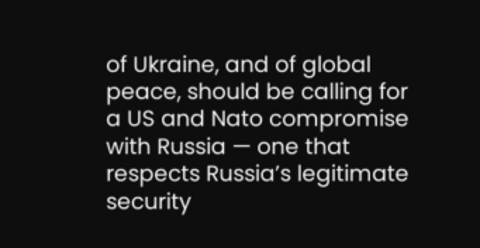of Ukraine, and of global peace, should be calling for a US and Nato compromise with Russia — one that respects Russia’s legitimate security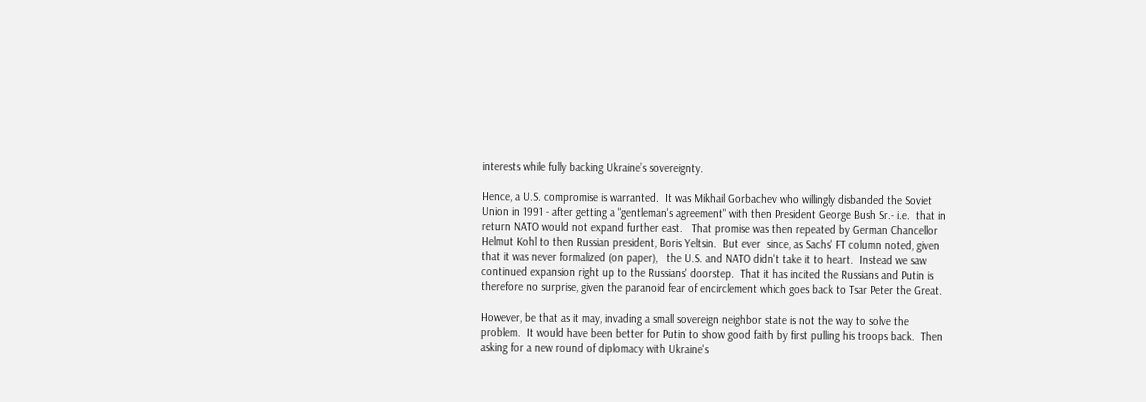interests while fully backing Ukraine’s sovereignty.

Hence, a U.S. compromise is warranted.  It was Mikhail Gorbachev who willingly disbanded the Soviet Union in 1991 - after getting a "gentleman's agreement" with then President George Bush Sr.- i.e.  that in return NATO would not expand further east.   That promise was then repeated by German Chancellor Helmut Kohl to then Russian president, Boris Yeltsin.  But ever  since, as Sachs' FT column noted, given that it was never formalized (on paper),   the U.S. and NATO didn't take it to heart.  Instead we saw continued expansion right up to the Russians' doorstep.  That it has incited the Russians and Putin is therefore no surprise, given the paranoid fear of encirclement which goes back to Tsar Peter the Great.

However, be that as it may, invading a small sovereign neighbor state is not the way to solve the problem.  It would have been better for Putin to show good faith by first pulling his troops back.  Then asking for a new round of diplomacy with Ukraine's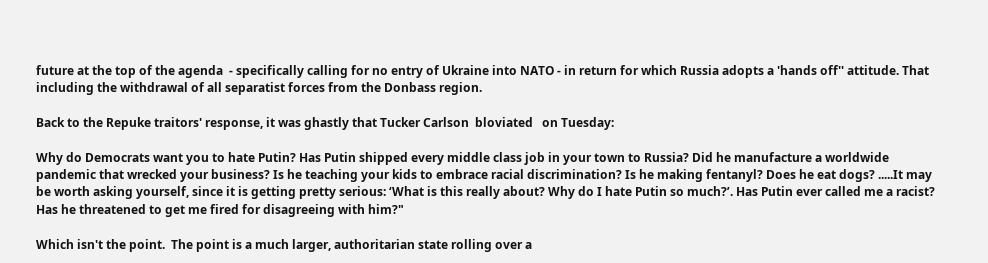future at the top of the agenda  - specifically calling for no entry of Ukraine into NATO - in return for which Russia adopts a 'hands off'' attitude. That including the withdrawal of all separatist forces from the Donbass region.

Back to the Repuke traitors' response, it was ghastly that Tucker Carlson  bloviated   on Tuesday:

Why do Democrats want you to hate Putin? Has Putin shipped every middle class job in your town to Russia? Did he manufacture a worldwide pandemic that wrecked your business? Is he teaching your kids to embrace racial discrimination? Is he making fentanyl? Does he eat dogs? .....It may be worth asking yourself, since it is getting pretty serious: ‘What is this really about? Why do I hate Putin so much?’. Has Putin ever called me a racist? Has he threatened to get me fired for disagreeing with him?"

Which isn't the point.  The point is a much larger, authoritarian state rolling over a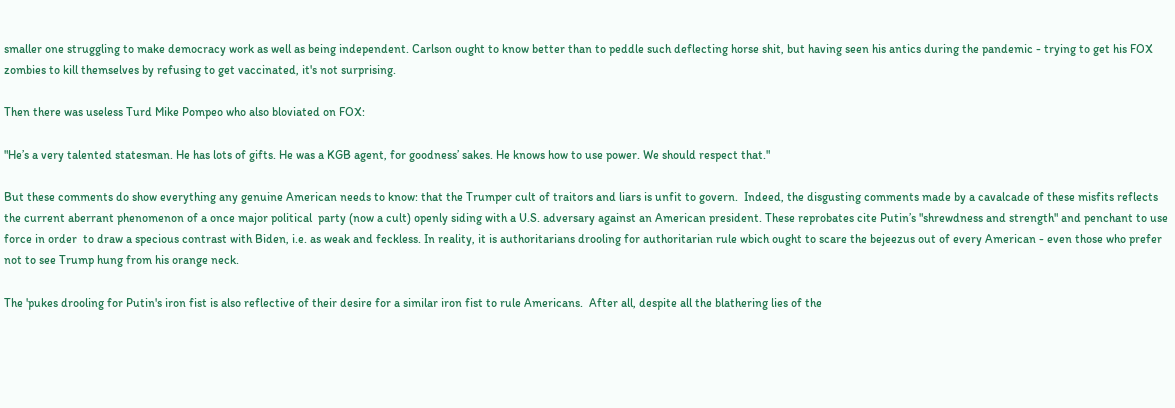smaller one struggling to make democracy work as well as being independent. Carlson ought to know better than to peddle such deflecting horse shit, but having seen his antics during the pandemic - trying to get his FOX zombies to kill themselves by refusing to get vaccinated, it's not surprising.

Then there was useless Turd Mike Pompeo who also bloviated on FOX:

"He’s a very talented statesman. He has lots of gifts. He was a KGB agent, for goodness’ sakes. He knows how to use power. We should respect that."

But these comments do show everything any genuine American needs to know: that the Trumper cult of traitors and liars is unfit to govern.  Indeed, the disgusting comments made by a cavalcade of these misfits reflects the current aberrant phenomenon of a once major political  party (now a cult) openly siding with a U.S. adversary against an American president. These reprobates cite Putin’s "shrewdness and strength" and penchant to use force in order  to draw a specious contrast with Biden, i.e. as weak and feckless. In reality, it is authoritarians drooling for authoritarian rule wbich ought to scare the bejeezus out of every American - even those who prefer not to see Trump hung from his orange neck.

The 'pukes drooling for Putin's iron fist is also reflective of their desire for a similar iron fist to rule Americans.  After all, despite all the blathering lies of the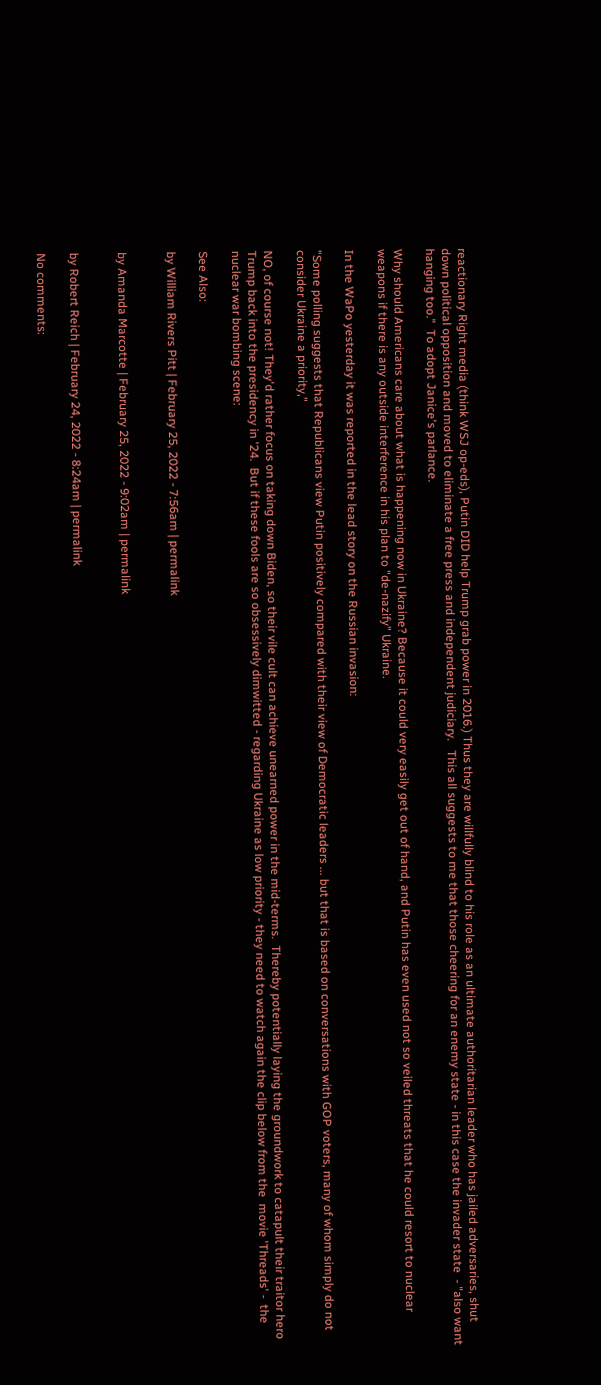reactionary Right media (think WSJ op-eds), Putin DID help Trump grab power in 2016.) Thus they are willfully blind to his role as an ultimate authoritarian leader who has jailed adversaries, shut down political opposition and moved to eliminate a free press and independent judiciary.   This all suggests to me that those cheering for an enemy state - in this case the invader state  - "also want hanging too."  To adopt Janice's parlance.

Why should Americans care about what is happening now in Ukraine? Because it could very easily get out of hand, and Putin has even used not so veiled threats that he could resort to nuclear weapons if there is any outside interference in his plan to "de-nazify" Ukraine.

In the WaPo yesterday it was reported in the lead story on the Russian invasion:

"Some polling suggests that Republicans view Putin positively compared with their view of Democratic leaders ... but that is based on conversations with GOP voters, many of whom simply do not consider Ukraine a priority,"

NO, of course not! They'd rather focus on taking down Biden, so their vile cult can achieve unearned power in the mid-terms.  Thereby potentially laying the groundwork to catapult their traitor hero Trump back into the presidency in '24.  But if these fools are so obsessively dimwitted - regarding Ukraine as low priority - they need to watch again the clip below from the  movie 'Threads' -  the nuclear war bombing scene:

See Also:

by William Rivers Pitt | February 25, 2022 - 7:56am | permalink


by Amanda Marcotte | February 25, 2022 - 9:02am | permalink


by Robert Reich | February 24, 2022 - 8:24am | permalink

No comments: